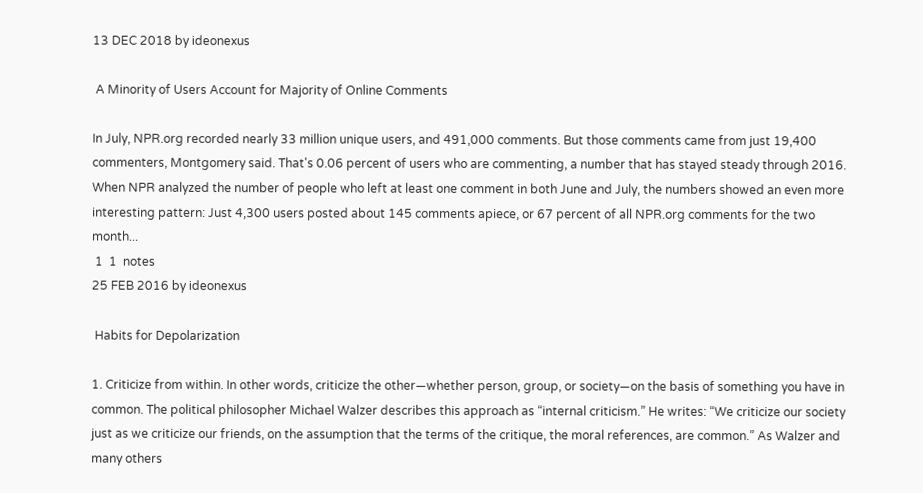13 DEC 2018 by ideonexus

 A Minority of Users Account for Majority of Online Comments

In July, NPR.org recorded nearly 33 million unique users, and 491,000 comments. But those comments came from just 19,400 commenters, Montgomery said. That's 0.06 percent of users who are commenting, a number that has stayed steady through 2016. When NPR analyzed the number of people who left at least one comment in both June and July, the numbers showed an even more interesting pattern: Just 4,300 users posted about 145 comments apiece, or 67 percent of all NPR.org comments for the two month...
 1  1  notes
25 FEB 2016 by ideonexus

 Habits for Depolarization

1. Criticize from within. In other words, criticize the other—whether person, group, or society—on the basis of something you have in common. The political philosopher Michael Walzer describes this approach as “internal criticism.” He writes: “We criticize our society just as we criticize our friends, on the assumption that the terms of the critique, the moral references, are common.” As Walzer and many others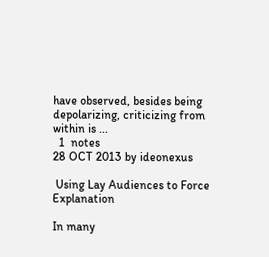have observed, besides being depolarizing, criticizing from within is ...
  1  notes
28 OCT 2013 by ideonexus

 Using Lay Audiences to Force Explanation

In many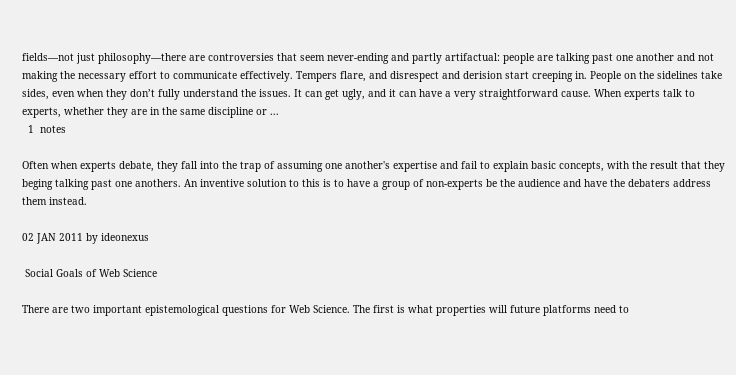fields—not just philosophy—there are controversies that seem never-ending and partly artifactual: people are talking past one another and not making the necessary effort to communicate effectively. Tempers flare, and disrespect and derision start creeping in. People on the sidelines take sides, even when they don’t fully understand the issues. It can get ugly, and it can have a very straightforward cause. When experts talk to experts, whether they are in the same discipline or ...
  1  notes

Often when experts debate, they fall into the trap of assuming one another's expertise and fail to explain basic concepts, with the result that they beging talking past one anothers. An inventive solution to this is to have a group of non-experts be the audience and have the debaters address them instead.

02 JAN 2011 by ideonexus

 Social Goals of Web Science

There are two important epistemological questions for Web Science. The first is what properties will future platforms need to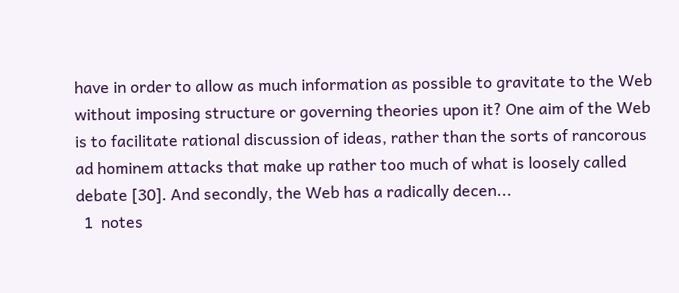have in order to allow as much information as possible to gravitate to the Web without imposing structure or governing theories upon it? One aim of the Web is to facilitate rational discussion of ideas, rather than the sorts of rancorous ad hominem attacks that make up rather too much of what is loosely called debate [30]. And secondly, the Web has a radically decen...
  1  notes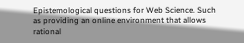Epistemological questions for Web Science. Such as providing an online environment that allows rational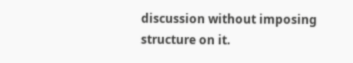discussion without imposing structure on it.